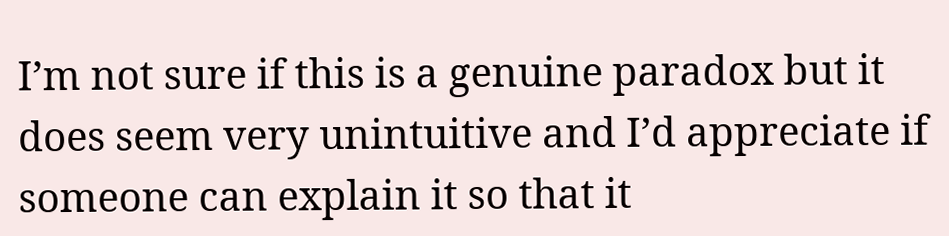I’m not sure if this is a genuine paradox but it does seem very unintuitive and I’d appreciate if someone can explain it so that it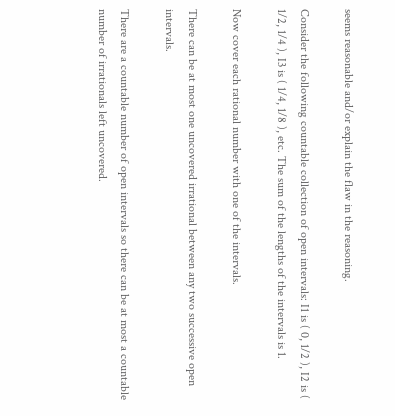seems reasonable and/or explain the flaw in the reasoning.

Consider the following countable collection of open intervals: I1 is ( 0, 1/2 ), I2 is ( 1/2, 1/4 ), I3 is ( 1/4, 1/8 ), etc. The sum of the lengths of the intervals is 1.

Now cover each rational number with one of the intervals.

There can be at most one uncovered irrational between any two successive open intervals.

There are a countable number of open intervals so there can be at most a countable number of irrationals left uncovered.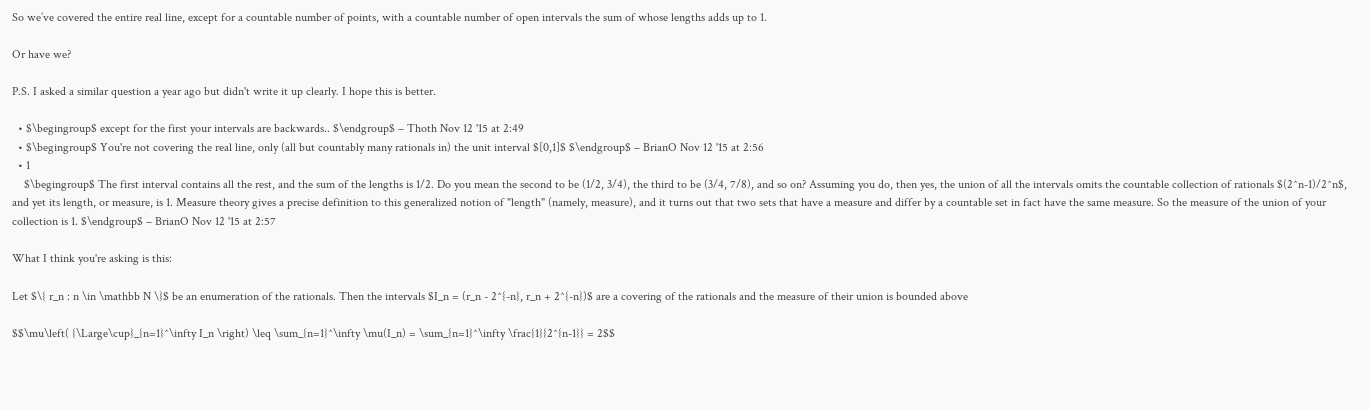So we’ve covered the entire real line, except for a countable number of points, with a countable number of open intervals the sum of whose lengths adds up to 1.

Or have we?

P.S. I asked a similar question a year ago but didn't write it up clearly. I hope this is better.

  • $\begingroup$ except for the first your intervals are backwards.. $\endgroup$ – Thoth Nov 12 '15 at 2:49
  • $\begingroup$ You're not covering the real line, only (all but countably many rationals in) the unit interval $[0,1]$ $\endgroup$ – BrianO Nov 12 '15 at 2:56
  • 1
    $\begingroup$ The first interval contains all the rest, and the sum of the lengths is 1/2. Do you mean the second to be (1/2, 3/4), the third to be (3/4, 7/8), and so on? Assuming you do, then yes, the union of all the intervals omits the countable collection of rationals $(2^n-1)/2^n$, and yet its length, or measure, is 1. Measure theory gives a precise definition to this generalized notion of "length" (namely, measure), and it turns out that two sets that have a measure and differ by a countable set in fact have the same measure. So the measure of the union of your collection is 1. $\endgroup$ – BrianO Nov 12 '15 at 2:57

What I think you're asking is this:

Let $\{ r_n : n \in \mathbb N \}$ be an enumeration of the rationals. Then the intervals $I_n = (r_n - 2^{-n}, r_n + 2^{-n})$ are a covering of the rationals and the measure of their union is bounded above

$$\mu\left( {\Large\cup}_{n=1}^\infty I_n \right) \leq \sum_{n=1}^\infty \mu(I_n) = \sum_{n=1}^\infty \frac{1}{2^{n-1}} = 2$$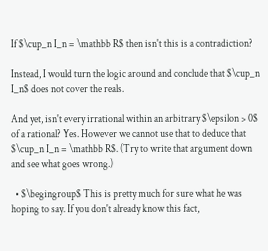If $\cup_n I_n = \mathbb R$ then isn't this is a contradiction?

Instead, I would turn the logic around and conclude that $\cup_n I_n$ does not cover the reals.

And yet, isn't every irrational within an arbitrary $\epsilon > 0$ of a rational? Yes. However we cannot use that to deduce that $\cup_n I_n = \mathbb R$. (Try to write that argument down and see what goes wrong.)

  • $\begingroup$ This is pretty much for sure what he was hoping to say. If you don't already know this fact,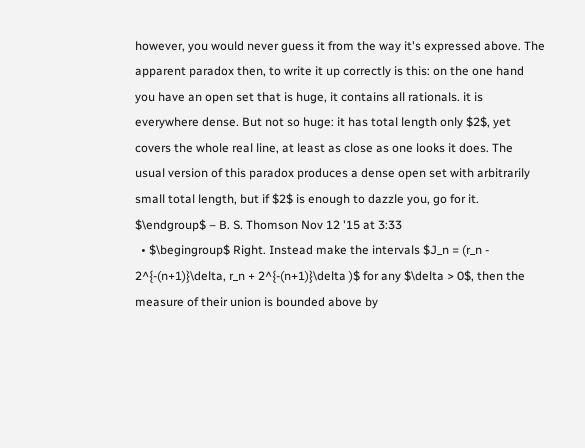however, you would never guess it from the way it's expressed above. The apparent paradox then, to write it up correctly is this: on the one hand you have an open set that is huge, it contains all rationals. it is everywhere dense. But not so huge: it has total length only $2$, yet covers the whole real line, at least as close as one looks it does. The usual version of this paradox produces a dense open set with arbitrarily small total length, but if $2$ is enough to dazzle you, go for it. $\endgroup$ – B. S. Thomson Nov 12 '15 at 3:33
  • $\begingroup$ Right. Instead make the intervals $J_n = (r_n - 2^{-(n+1)}\delta, r_n + 2^{-(n+1)}\delta )$ for any $\delta > 0$, then the measure of their union is bounded above by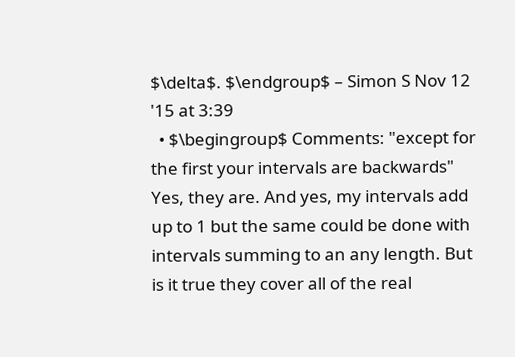$\delta$. $\endgroup$ – Simon S Nov 12 '15 at 3:39
  • $\begingroup$ Comments: "except for the first your intervals are backwards" Yes, they are. And yes, my intervals add up to 1 but the same could be done with intervals summing to an any length. But is it true they cover all of the real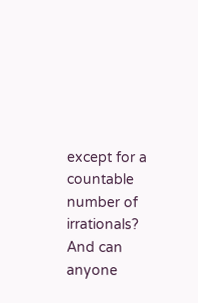except for a countable number of irrationals? And can anyone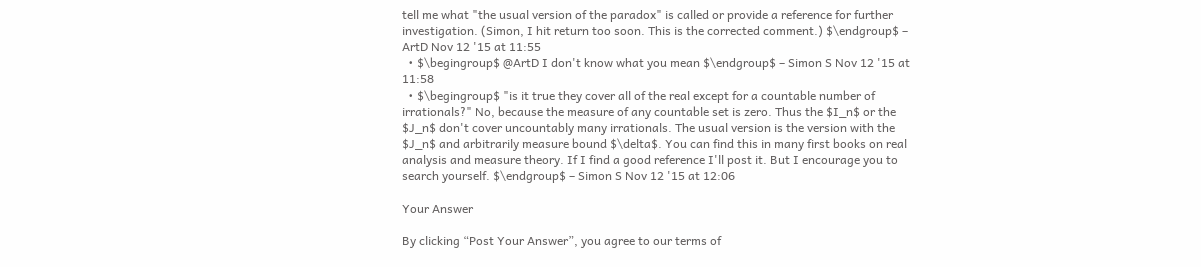tell me what "the usual version of the paradox" is called or provide a reference for further investigation. (Simon, I hit return too soon. This is the corrected comment.) $\endgroup$ – ArtD Nov 12 '15 at 11:55
  • $\begingroup$ @ArtD I don't know what you mean $\endgroup$ – Simon S Nov 12 '15 at 11:58
  • $\begingroup$ "is it true they cover all of the real except for a countable number of irrationals?" No, because the measure of any countable set is zero. Thus the $I_n$ or the $J_n$ don't cover uncountably many irrationals. The usual version is the version with the $J_n$ and arbitrarily measure bound $\delta$. You can find this in many first books on real analysis and measure theory. If I find a good reference I'll post it. But I encourage you to search yourself. $\endgroup$ – Simon S Nov 12 '15 at 12:06

Your Answer

By clicking “Post Your Answer”, you agree to our terms of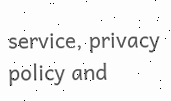service, privacy policy and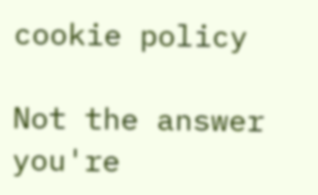cookie policy

Not the answer you're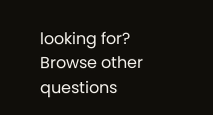looking for? Browse other questions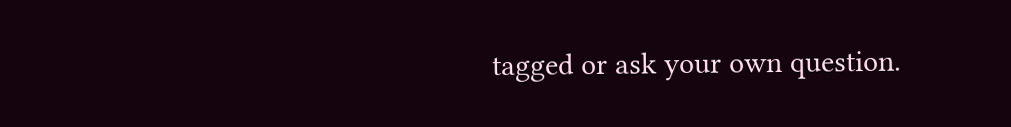tagged or ask your own question.